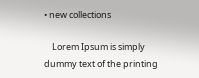• new collections

    Lorem Ipsum is simply dummy text of the printing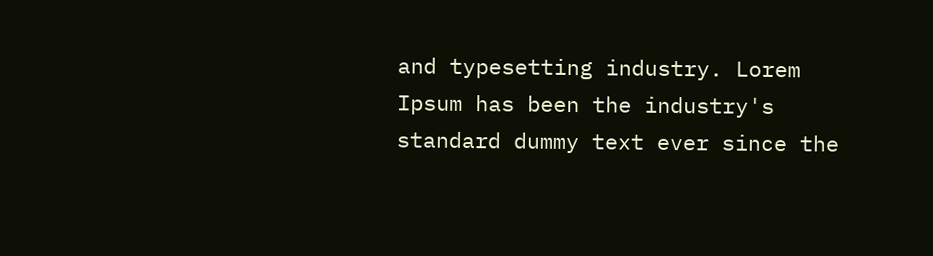and typesetting industry. Lorem Ipsum has been the industry's standard dummy text ever since the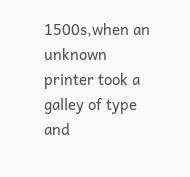1500s,when an unknown printer took a galley of type and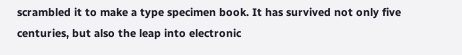scrambled it to make a type specimen book. It has survived not only five centuries, but also the leap into electronic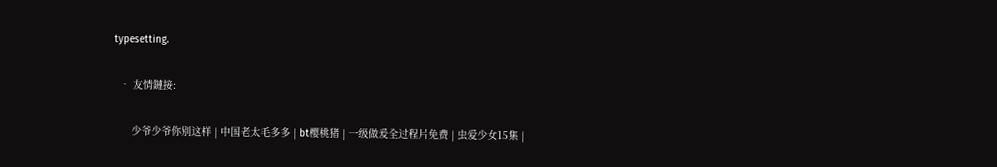typesetting.

  • 友情鏈接:

      少爷少爷你别这样 | 中国老太毛多多 | bt樱桃猪 | 一级做爰全过程片免费 | 虫爱少女15集 |